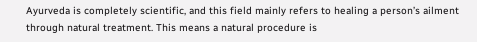Ayurveda is completely scientific, and this field mainly refers to healing a person’s ailment through natural treatment. This means a natural procedure is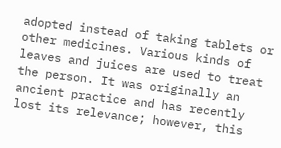adopted instead of taking tablets or other medicines. Various kinds of leaves and juices are used to treat the person. It was originally an ancient practice and has recently lost its relevance; however, this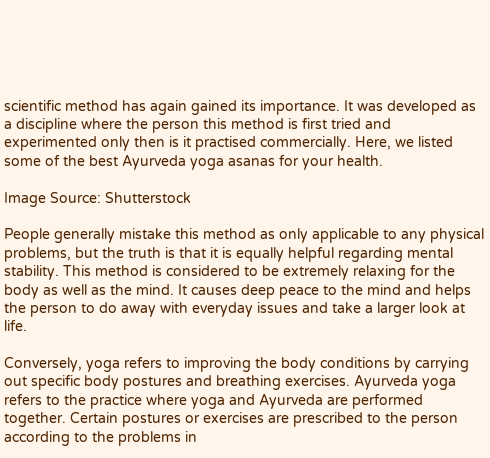scientific method has again gained its importance. It was developed as a discipline where the person this method is first tried and experimented only then is it practised commercially. Here, we listed some of the best Ayurveda yoga asanas for your health.

Image Source: Shutterstock

People generally mistake this method as only applicable to any physical problems, but the truth is that it is equally helpful regarding mental stability. This method is considered to be extremely relaxing for the body as well as the mind. It causes deep peace to the mind and helps the person to do away with everyday issues and take a larger look at life.

Conversely, yoga refers to improving the body conditions by carrying out specific body postures and breathing exercises. Ayurveda yoga refers to the practice where yoga and Ayurveda are performed together. Certain postures or exercises are prescribed to the person according to the problems in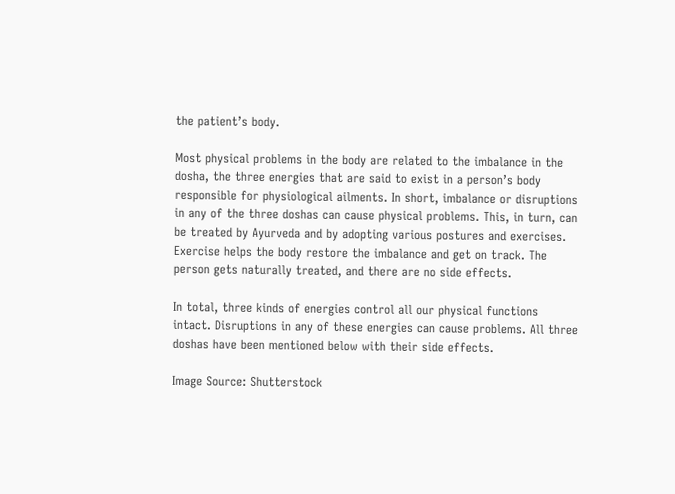the patient’s body.

Most physical problems in the body are related to the imbalance in the dosha, the three energies that are said to exist in a person’s body responsible for physiological ailments. In short, imbalance or disruptions in any of the three doshas can cause physical problems. This, in turn, can be treated by Ayurveda and by adopting various postures and exercises. Exercise helps the body restore the imbalance and get on track. The person gets naturally treated, and there are no side effects.

In total, three kinds of energies control all our physical functions intact. Disruptions in any of these energies can cause problems. All three doshas have been mentioned below with their side effects.

Image Source: Shutterstock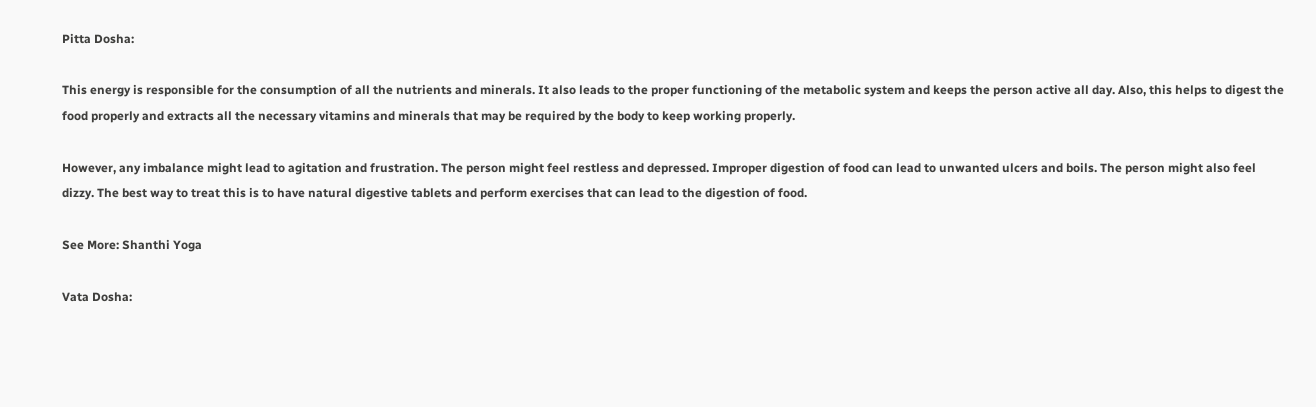Pitta Dosha:

This energy is responsible for the consumption of all the nutrients and minerals. It also leads to the proper functioning of the metabolic system and keeps the person active all day. Also, this helps to digest the food properly and extracts all the necessary vitamins and minerals that may be required by the body to keep working properly.

However, any imbalance might lead to agitation and frustration. The person might feel restless and depressed. Improper digestion of food can lead to unwanted ulcers and boils. The person might also feel dizzy. The best way to treat this is to have natural digestive tablets and perform exercises that can lead to the digestion of food.

See More: Shanthi Yoga

Vata Dosha: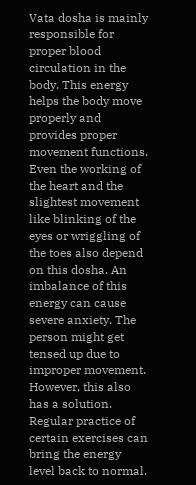Vata dosha is mainly responsible for proper blood circulation in the body. This energy helps the body move properly and provides proper movement functions. Even the working of the heart and the slightest movement like blinking of the eyes or wriggling of the toes also depend on this dosha. An imbalance of this energy can cause severe anxiety. The person might get tensed up due to improper movement. However, this also has a solution. Regular practice of certain exercises can bring the energy level back to normal.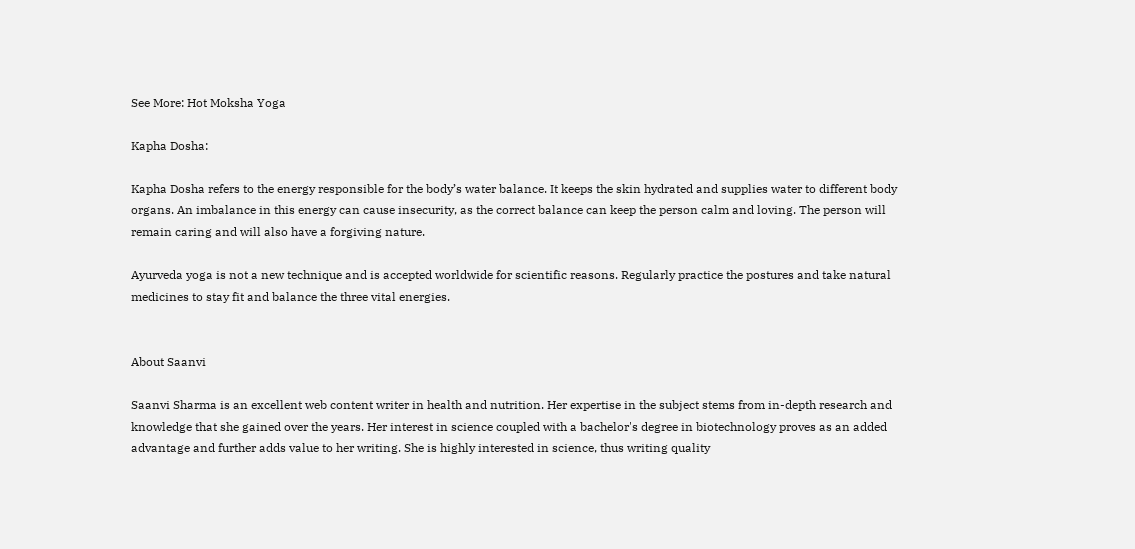See More: Hot Moksha Yoga

Kapha Dosha:

Kapha Dosha refers to the energy responsible for the body’s water balance. It keeps the skin hydrated and supplies water to different body organs. An imbalance in this energy can cause insecurity, as the correct balance can keep the person calm and loving. The person will remain caring and will also have a forgiving nature.

Ayurveda yoga is not a new technique and is accepted worldwide for scientific reasons. Regularly practice the postures and take natural medicines to stay fit and balance the three vital energies.


About Saanvi

Saanvi Sharma is an excellent web content writer in health and nutrition. Her expertise in the subject stems from in-depth research and knowledge that she gained over the years. Her interest in science coupled with a bachelor's degree in biotechnology proves as an added advantage and further adds value to her writing. She is highly interested in science, thus writing quality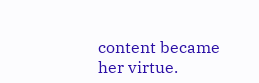content became her virtue.